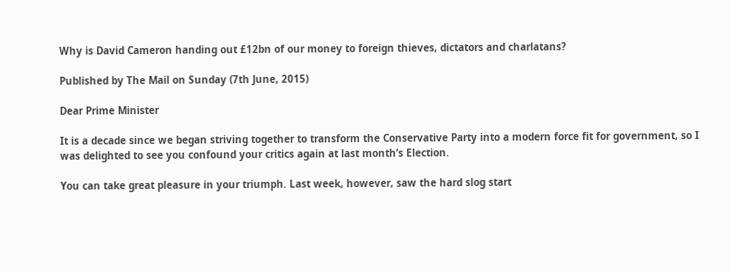Why is David Cameron handing out £12bn of our money to foreign thieves, dictators and charlatans?

Published by The Mail on Sunday (7th June, 2015)

Dear Prime Minister

It is a decade since we began striving together to transform the Conservative Party into a modern force fit for government, so I was delighted to see you confound your critics again at last month’s Election.

You can take great pleasure in your triumph. Last week, however, saw the hard slog start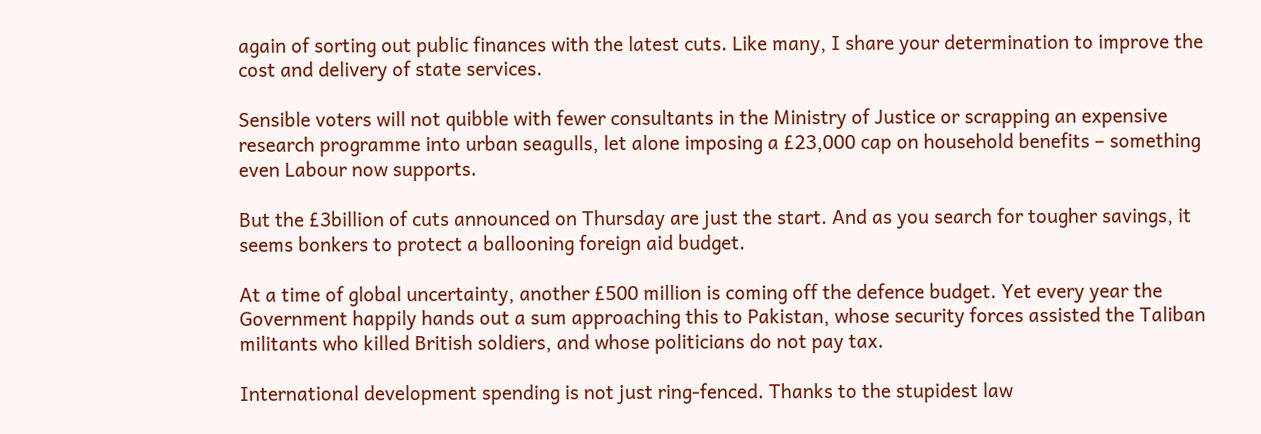again of sorting out public finances with the latest cuts. Like many, I share your determination to improve the cost and delivery of state services.

Sensible voters will not quibble with fewer consultants in the Ministry of Justice or scrapping an expensive research programme into urban seagulls, let alone imposing a £23,000 cap on household benefits – something even Labour now supports.

But the £3billion of cuts announced on Thursday are just the start. And as you search for tougher savings, it seems bonkers to protect a ballooning foreign aid budget.

At a time of global uncertainty, another £500 million is coming off the defence budget. Yet every year the Government happily hands out a sum approaching this to Pakistan, whose security forces assisted the Taliban militants who killed British soldiers, and whose politicians do not pay tax.

International development spending is not just ring-fenced. Thanks to the stupidest law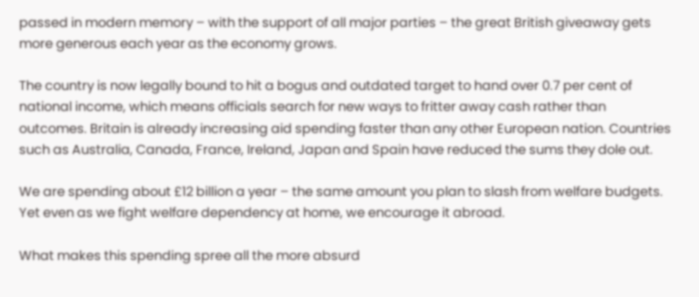passed in modern memory – with the support of all major parties – the great British giveaway gets more generous each year as the economy grows.

The country is now legally bound to hit a bogus and outdated target to hand over 0.7 per cent of national income, which means officials search for new ways to fritter away cash rather than outcomes. Britain is already increasing aid spending faster than any other European nation. Countries such as Australia, Canada, France, Ireland, Japan and Spain have reduced the sums they dole out.

We are spending about £12 billion a year – the same amount you plan to slash from welfare budgets. Yet even as we fight welfare dependency at home, we encourage it abroad.

What makes this spending spree all the more absurd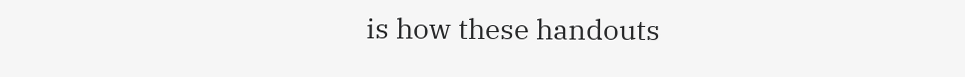is how these handouts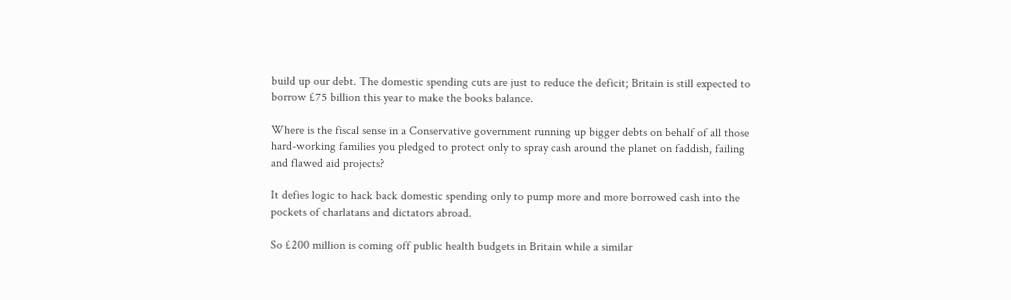build up our debt. The domestic spending cuts are just to reduce the deficit; Britain is still expected to borrow £75 billion this year to make the books balance.

Where is the fiscal sense in a Conservative government running up bigger debts on behalf of all those hard-working families you pledged to protect only to spray cash around the planet on faddish, failing and flawed aid projects?

It defies logic to hack back domestic spending only to pump more and more borrowed cash into the pockets of charlatans and dictators abroad.

So £200 million is coming off public health budgets in Britain while a similar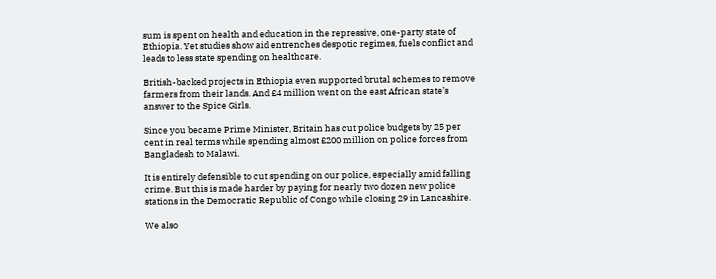sum is spent on health and education in the repressive, one-party state of Ethiopia. Yet studies show aid entrenches despotic regimes, fuels conflict and leads to less state spending on healthcare.

British-backed projects in Ethiopia even supported brutal schemes to remove farmers from their lands. And £4 million went on the east African state’s answer to the Spice Girls.

Since you became Prime Minister, Britain has cut police budgets by 25 per cent in real terms while spending almost £200 million on police forces from Bangladesh to Malawi.

It is entirely defensible to cut spending on our police, especially amid falling crime. But this is made harder by paying for nearly two dozen new police stations in the Democratic Republic of Congo while closing 29 in Lancashire.

We also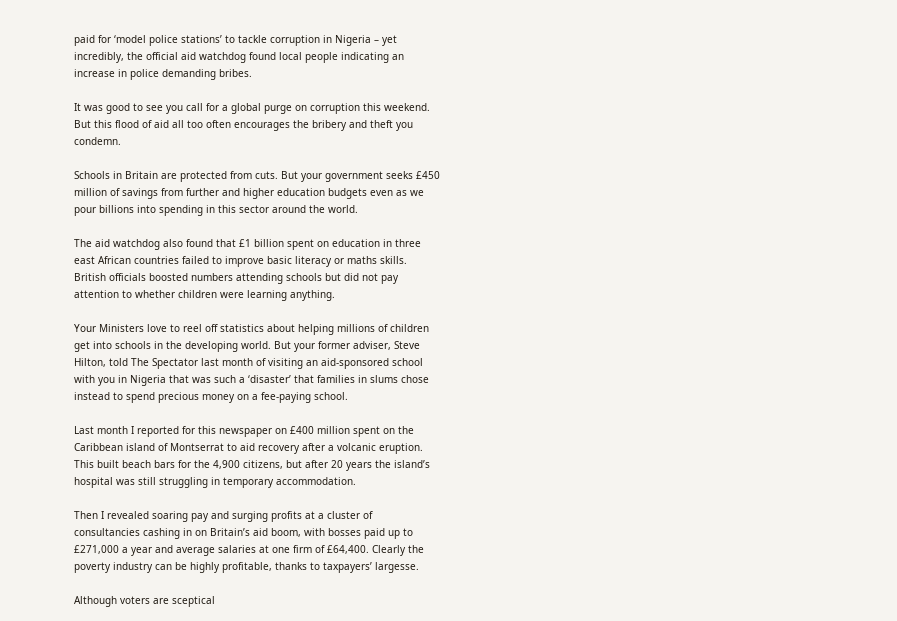paid for ‘model police stations’ to tackle corruption in Nigeria – yet incredibly, the official aid watchdog found local people indicating an increase in police demanding bribes.

It was good to see you call for a global purge on corruption this weekend. But this flood of aid all too often encourages the bribery and theft you condemn.

Schools in Britain are protected from cuts. But your government seeks £450 million of savings from further and higher education budgets even as we pour billions into spending in this sector around the world.

The aid watchdog also found that £1 billion spent on education in three east African countries failed to improve basic literacy or maths skills. British officials boosted numbers attending schools but did not pay attention to whether children were learning anything.

Your Ministers love to reel off statistics about helping millions of children get into schools in the developing world. But your former adviser, Steve Hilton, told The Spectator last month of visiting an aid-sponsored school with you in Nigeria that was such a ‘disaster’ that families in slums chose instead to spend precious money on a fee-paying school.

Last month I reported for this newspaper on £400 million spent on the Caribbean island of Montserrat to aid recovery after a volcanic eruption. This built beach bars for the 4,900 citizens, but after 20 years the island’s hospital was still struggling in temporary accommodation.

Then I revealed soaring pay and surging profits at a cluster of consultancies cashing in on Britain’s aid boom, with bosses paid up to £271,000 a year and average salaries at one firm of £64,400. Clearly the poverty industry can be highly profitable, thanks to taxpayers’ largesse.

Although voters are sceptical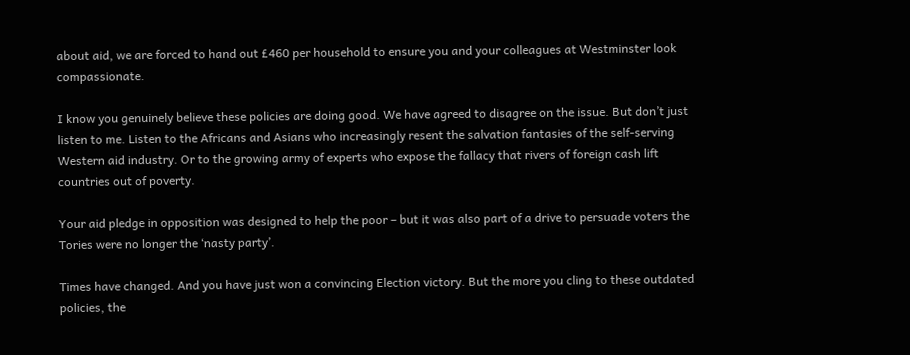about aid, we are forced to hand out £460 per household to ensure you and your colleagues at Westminster look compassionate.

I know you genuinely believe these policies are doing good. We have agreed to disagree on the issue. But don’t just listen to me. Listen to the Africans and Asians who increasingly resent the salvation fantasies of the self-serving Western aid industry. Or to the growing army of experts who expose the fallacy that rivers of foreign cash lift countries out of poverty.

Your aid pledge in opposition was designed to help the poor – but it was also part of a drive to persuade voters the Tories were no longer the ‘nasty party’.

Times have changed. And you have just won a convincing Election victory. But the more you cling to these outdated policies, the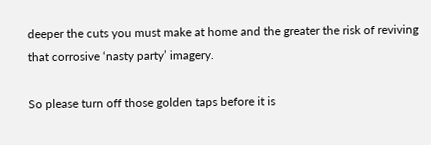deeper the cuts you must make at home and the greater the risk of reviving that corrosive ‘nasty party’ imagery.

So please turn off those golden taps before it is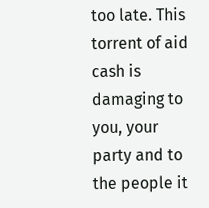too late. This torrent of aid cash is damaging to you, your party and to the people it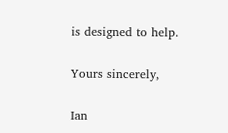is designed to help.

Yours sincerely,

Ian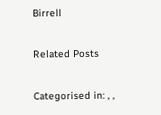Birrell

Related Posts

Categorised in: , ,